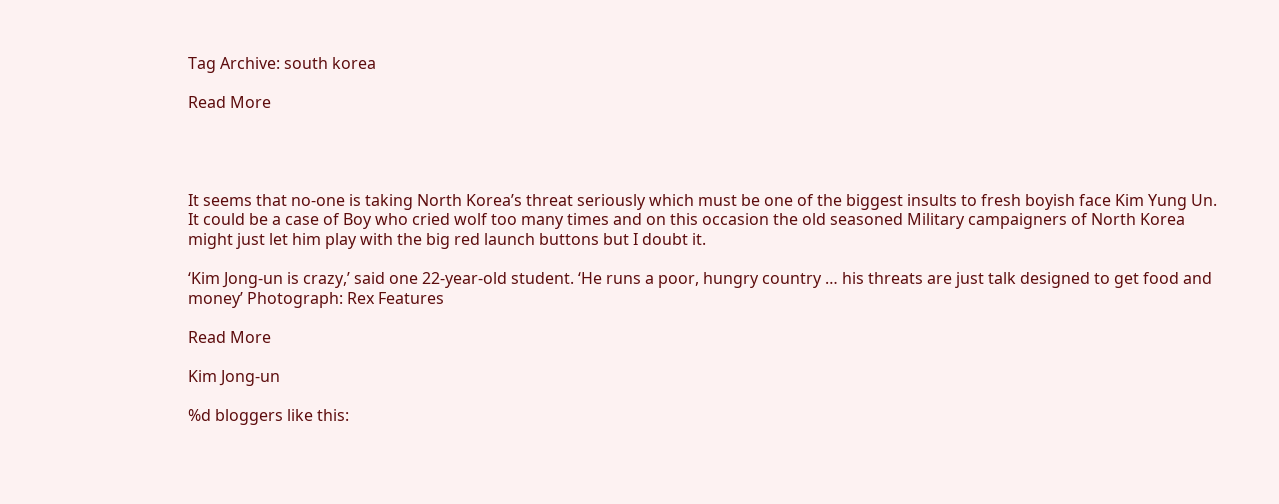Tag Archive: south korea

Read More




It seems that no-one is taking North Korea’s threat seriously which must be one of the biggest insults to fresh boyish face Kim Yung Un. It could be a case of Boy who cried wolf too many times and on this occasion the old seasoned Military campaigners of North Korea might just let him play with the big red launch buttons but I doubt it.

‘Kim Jong-un is crazy,’ said one 22-year-old student. ‘He runs a poor, hungry country … his threats are just talk designed to get food and money’ Photograph: Rex Features

Read More

Kim Jong-un

%d bloggers like this: